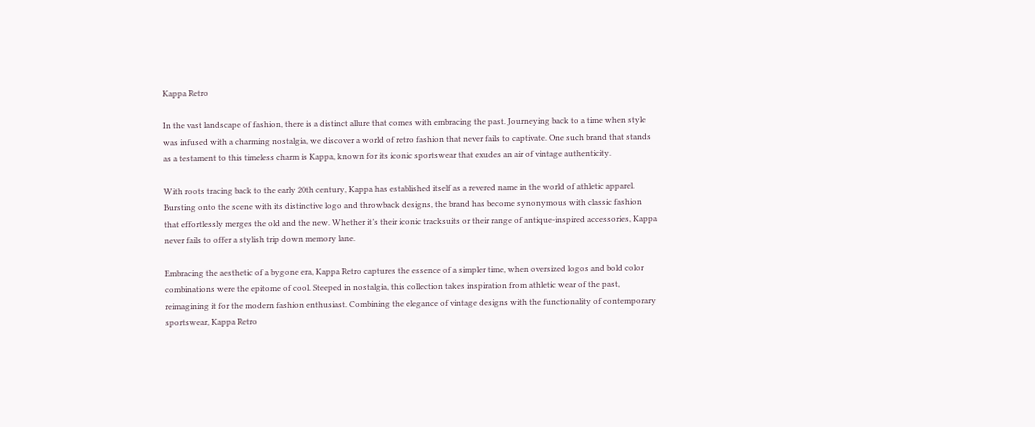Kappa Retro

In the vast landscape of fashion, there is a distinct allure that comes with embracing the past. Journeying back to a time when style was infused with a charming nostalgia, we discover a world of retro fashion that never fails to captivate. One such brand that stands as a testament to this timeless charm is Kappa, known for its iconic sportswear that exudes an air of vintage authenticity.

With roots tracing back to the early 20th century, Kappa has established itself as a revered name in the world of athletic apparel. Bursting onto the scene with its distinctive logo and throwback designs, the brand has become synonymous with classic fashion that effortlessly merges the old and the new. Whether it’s their iconic tracksuits or their range of antique-inspired accessories, Kappa never fails to offer a stylish trip down memory lane.

Embracing the aesthetic of a bygone era, Kappa Retro captures the essence of a simpler time, when oversized logos and bold color combinations were the epitome of cool. Steeped in nostalgia, this collection takes inspiration from athletic wear of the past, reimagining it for the modern fashion enthusiast. Combining the elegance of vintage designs with the functionality of contemporary sportswear, Kappa Retro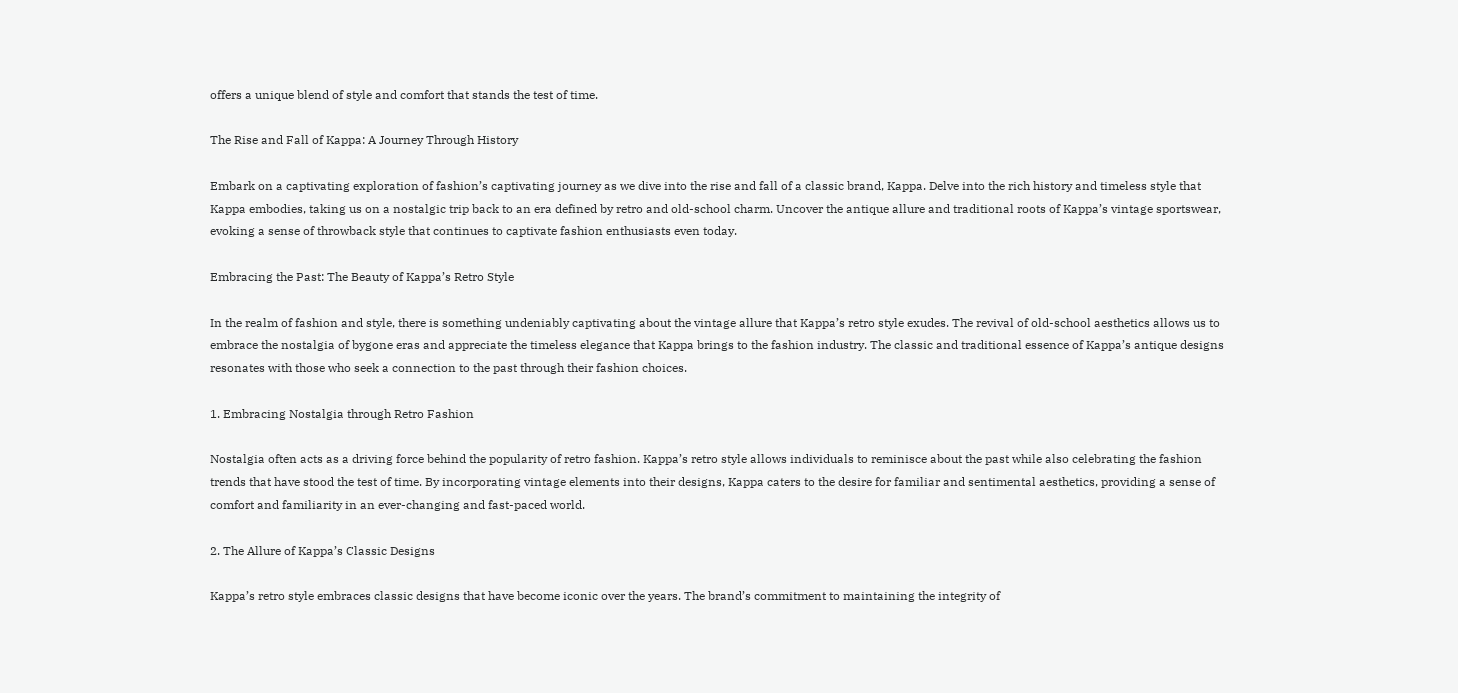offers a unique blend of style and comfort that stands the test of time.

The Rise and Fall of Kappa: A Journey Through History

Embark on a captivating exploration of fashion’s captivating journey as we dive into the rise and fall of a classic brand, Kappa. Delve into the rich history and timeless style that Kappa embodies, taking us on a nostalgic trip back to an era defined by retro and old-school charm. Uncover the antique allure and traditional roots of Kappa’s vintage sportswear, evoking a sense of throwback style that continues to captivate fashion enthusiasts even today.

Embracing the Past: The Beauty of Kappa’s Retro Style

In the realm of fashion and style, there is something undeniably captivating about the vintage allure that Kappa’s retro style exudes. The revival of old-school aesthetics allows us to embrace the nostalgia of bygone eras and appreciate the timeless elegance that Kappa brings to the fashion industry. The classic and traditional essence of Kappa’s antique designs resonates with those who seek a connection to the past through their fashion choices.

1. Embracing Nostalgia through Retro Fashion

Nostalgia often acts as a driving force behind the popularity of retro fashion. Kappa’s retro style allows individuals to reminisce about the past while also celebrating the fashion trends that have stood the test of time. By incorporating vintage elements into their designs, Kappa caters to the desire for familiar and sentimental aesthetics, providing a sense of comfort and familiarity in an ever-changing and fast-paced world.

2. The Allure of Kappa’s Classic Designs

Kappa’s retro style embraces classic designs that have become iconic over the years. The brand’s commitment to maintaining the integrity of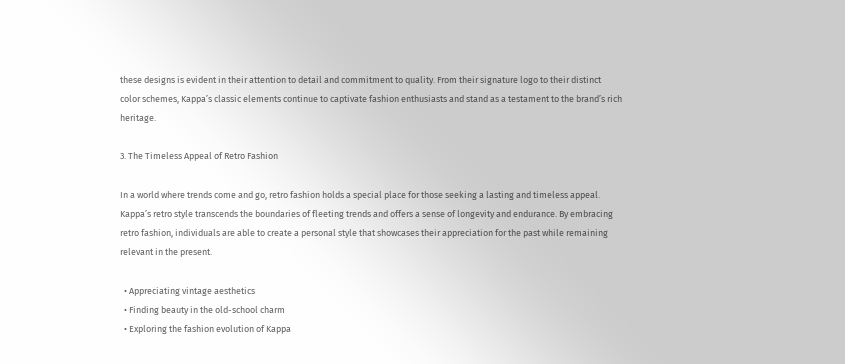these designs is evident in their attention to detail and commitment to quality. From their signature logo to their distinct color schemes, Kappa’s classic elements continue to captivate fashion enthusiasts and stand as a testament to the brand’s rich heritage.

3. The Timeless Appeal of Retro Fashion

In a world where trends come and go, retro fashion holds a special place for those seeking a lasting and timeless appeal. Kappa’s retro style transcends the boundaries of fleeting trends and offers a sense of longevity and endurance. By embracing retro fashion, individuals are able to create a personal style that showcases their appreciation for the past while remaining relevant in the present.

  • Appreciating vintage aesthetics
  • Finding beauty in the old-school charm
  • Exploring the fashion evolution of Kappa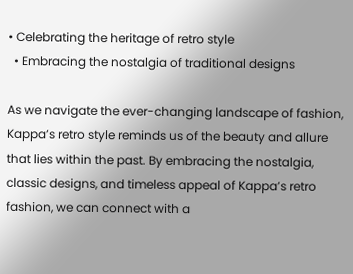• Celebrating the heritage of retro style
  • Embracing the nostalgia of traditional designs

As we navigate the ever-changing landscape of fashion, Kappa’s retro style reminds us of the beauty and allure that lies within the past. By embracing the nostalgia, classic designs, and timeless appeal of Kappa’s retro fashion, we can connect with a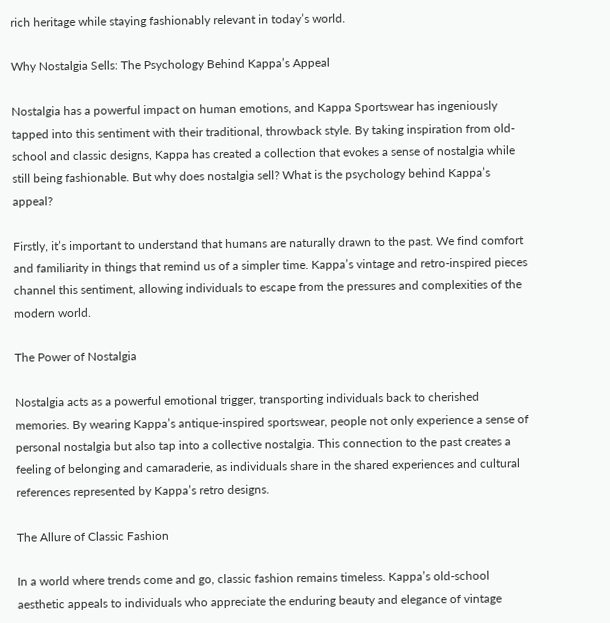rich heritage while staying fashionably relevant in today’s world.

Why Nostalgia Sells: The Psychology Behind Kappa’s Appeal

Nostalgia has a powerful impact on human emotions, and Kappa Sportswear has ingeniously tapped into this sentiment with their traditional, throwback style. By taking inspiration from old-school and classic designs, Kappa has created a collection that evokes a sense of nostalgia while still being fashionable. But why does nostalgia sell? What is the psychology behind Kappa’s appeal?

Firstly, it’s important to understand that humans are naturally drawn to the past. We find comfort and familiarity in things that remind us of a simpler time. Kappa’s vintage and retro-inspired pieces channel this sentiment, allowing individuals to escape from the pressures and complexities of the modern world.

The Power of Nostalgia

Nostalgia acts as a powerful emotional trigger, transporting individuals back to cherished memories. By wearing Kappa’s antique-inspired sportswear, people not only experience a sense of personal nostalgia but also tap into a collective nostalgia. This connection to the past creates a feeling of belonging and camaraderie, as individuals share in the shared experiences and cultural references represented by Kappa’s retro designs.

The Allure of Classic Fashion

In a world where trends come and go, classic fashion remains timeless. Kappa’s old-school aesthetic appeals to individuals who appreciate the enduring beauty and elegance of vintage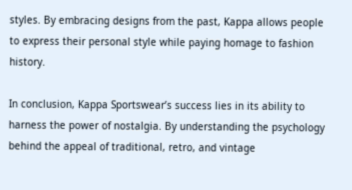styles. By embracing designs from the past, Kappa allows people to express their personal style while paying homage to fashion history.

In conclusion, Kappa Sportswear’s success lies in its ability to harness the power of nostalgia. By understanding the psychology behind the appeal of traditional, retro, and vintage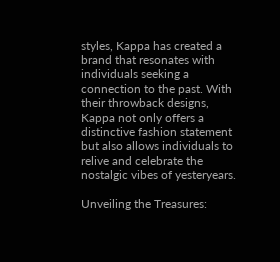styles, Kappa has created a brand that resonates with individuals seeking a connection to the past. With their throwback designs, Kappa not only offers a distinctive fashion statement but also allows individuals to relive and celebrate the nostalgic vibes of yesteryears.

Unveiling the Treasures: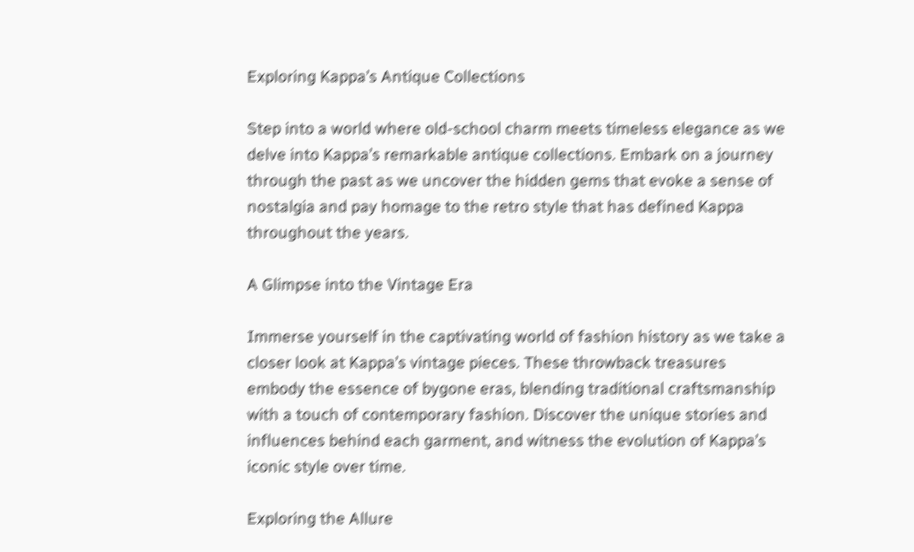Exploring Kappa’s Antique Collections

Step into a world where old-school charm meets timeless elegance as we delve into Kappa’s remarkable antique collections. Embark on a journey through the past as we uncover the hidden gems that evoke a sense of nostalgia and pay homage to the retro style that has defined Kappa throughout the years.

A Glimpse into the Vintage Era

Immerse yourself in the captivating world of fashion history as we take a closer look at Kappa’s vintage pieces. These throwback treasures embody the essence of bygone eras, blending traditional craftsmanship with a touch of contemporary fashion. Discover the unique stories and influences behind each garment, and witness the evolution of Kappa’s iconic style over time.

Exploring the Allure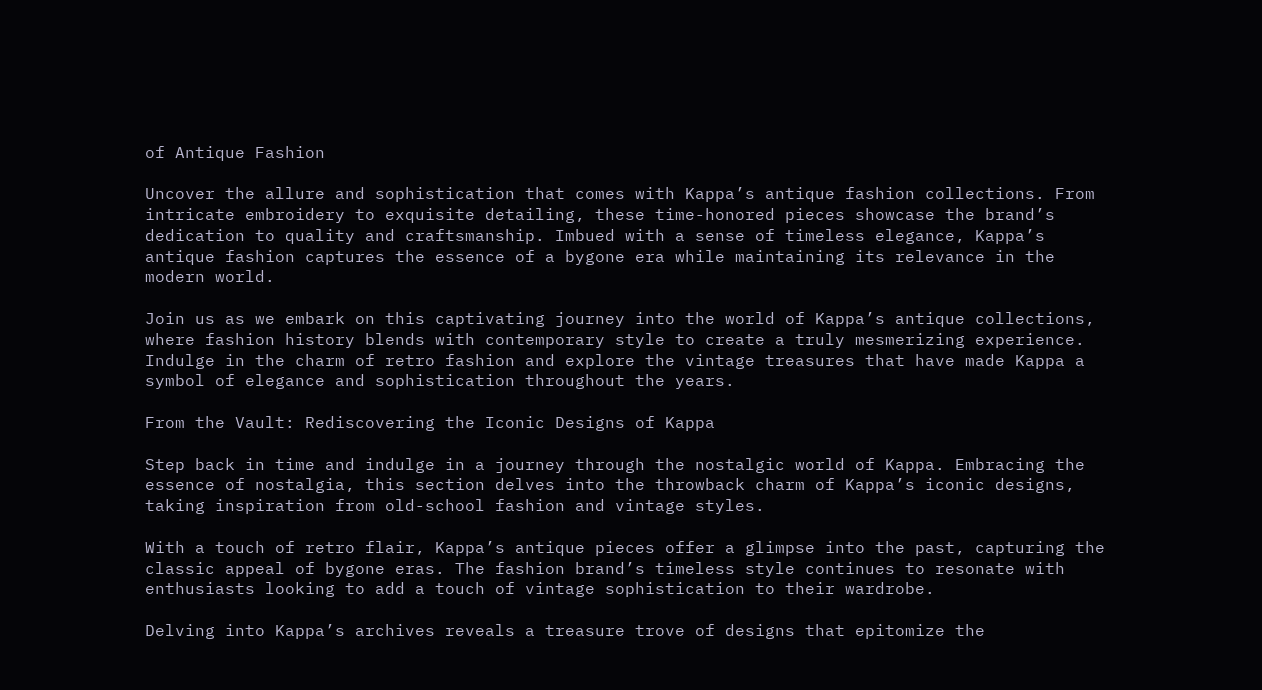of Antique Fashion

Uncover the allure and sophistication that comes with Kappa’s antique fashion collections. From intricate embroidery to exquisite detailing, these time-honored pieces showcase the brand’s dedication to quality and craftsmanship. Imbued with a sense of timeless elegance, Kappa’s antique fashion captures the essence of a bygone era while maintaining its relevance in the modern world.

Join us as we embark on this captivating journey into the world of Kappa’s antique collections, where fashion history blends with contemporary style to create a truly mesmerizing experience. Indulge in the charm of retro fashion and explore the vintage treasures that have made Kappa a symbol of elegance and sophistication throughout the years.

From the Vault: Rediscovering the Iconic Designs of Kappa

Step back in time and indulge in a journey through the nostalgic world of Kappa. Embracing the essence of nostalgia, this section delves into the throwback charm of Kappa’s iconic designs, taking inspiration from old-school fashion and vintage styles.

With a touch of retro flair, Kappa’s antique pieces offer a glimpse into the past, capturing the classic appeal of bygone eras. The fashion brand’s timeless style continues to resonate with enthusiasts looking to add a touch of vintage sophistication to their wardrobe.

Delving into Kappa’s archives reveals a treasure trove of designs that epitomize the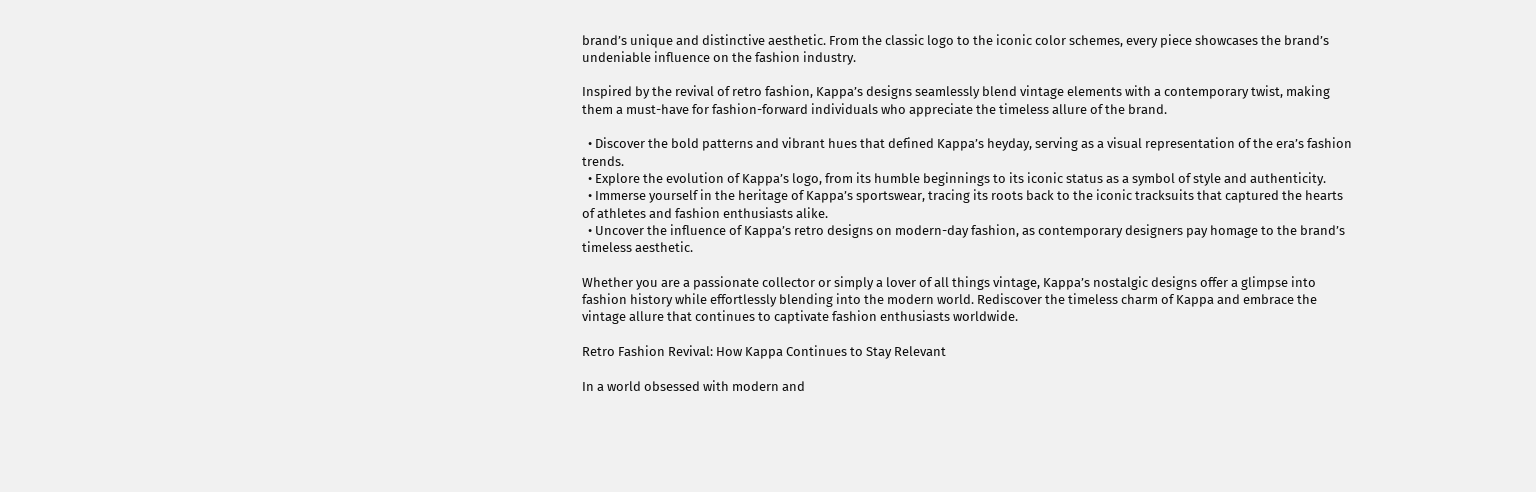brand’s unique and distinctive aesthetic. From the classic logo to the iconic color schemes, every piece showcases the brand’s undeniable influence on the fashion industry.

Inspired by the revival of retro fashion, Kappa’s designs seamlessly blend vintage elements with a contemporary twist, making them a must-have for fashion-forward individuals who appreciate the timeless allure of the brand.

  • Discover the bold patterns and vibrant hues that defined Kappa’s heyday, serving as a visual representation of the era’s fashion trends.
  • Explore the evolution of Kappa’s logo, from its humble beginnings to its iconic status as a symbol of style and authenticity.
  • Immerse yourself in the heritage of Kappa’s sportswear, tracing its roots back to the iconic tracksuits that captured the hearts of athletes and fashion enthusiasts alike.
  • Uncover the influence of Kappa’s retro designs on modern-day fashion, as contemporary designers pay homage to the brand’s timeless aesthetic.

Whether you are a passionate collector or simply a lover of all things vintage, Kappa’s nostalgic designs offer a glimpse into fashion history while effortlessly blending into the modern world. Rediscover the timeless charm of Kappa and embrace the vintage allure that continues to captivate fashion enthusiasts worldwide.

Retro Fashion Revival: How Kappa Continues to Stay Relevant

In a world obsessed with modern and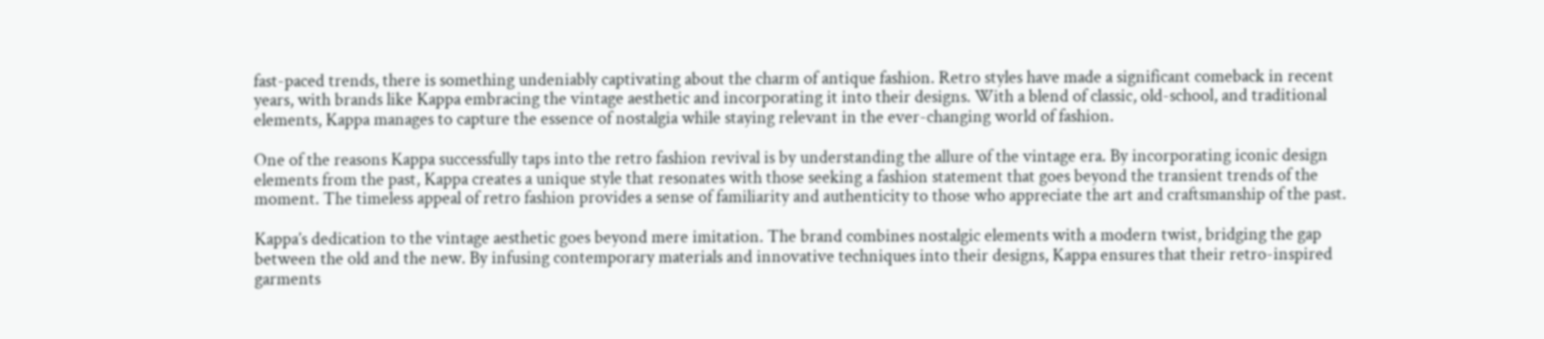fast-paced trends, there is something undeniably captivating about the charm of antique fashion. Retro styles have made a significant comeback in recent years, with brands like Kappa embracing the vintage aesthetic and incorporating it into their designs. With a blend of classic, old-school, and traditional elements, Kappa manages to capture the essence of nostalgia while staying relevant in the ever-changing world of fashion.

One of the reasons Kappa successfully taps into the retro fashion revival is by understanding the allure of the vintage era. By incorporating iconic design elements from the past, Kappa creates a unique style that resonates with those seeking a fashion statement that goes beyond the transient trends of the moment. The timeless appeal of retro fashion provides a sense of familiarity and authenticity to those who appreciate the art and craftsmanship of the past.

Kappa’s dedication to the vintage aesthetic goes beyond mere imitation. The brand combines nostalgic elements with a modern twist, bridging the gap between the old and the new. By infusing contemporary materials and innovative techniques into their designs, Kappa ensures that their retro-inspired garments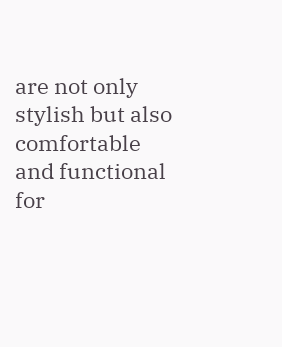are not only stylish but also comfortable and functional for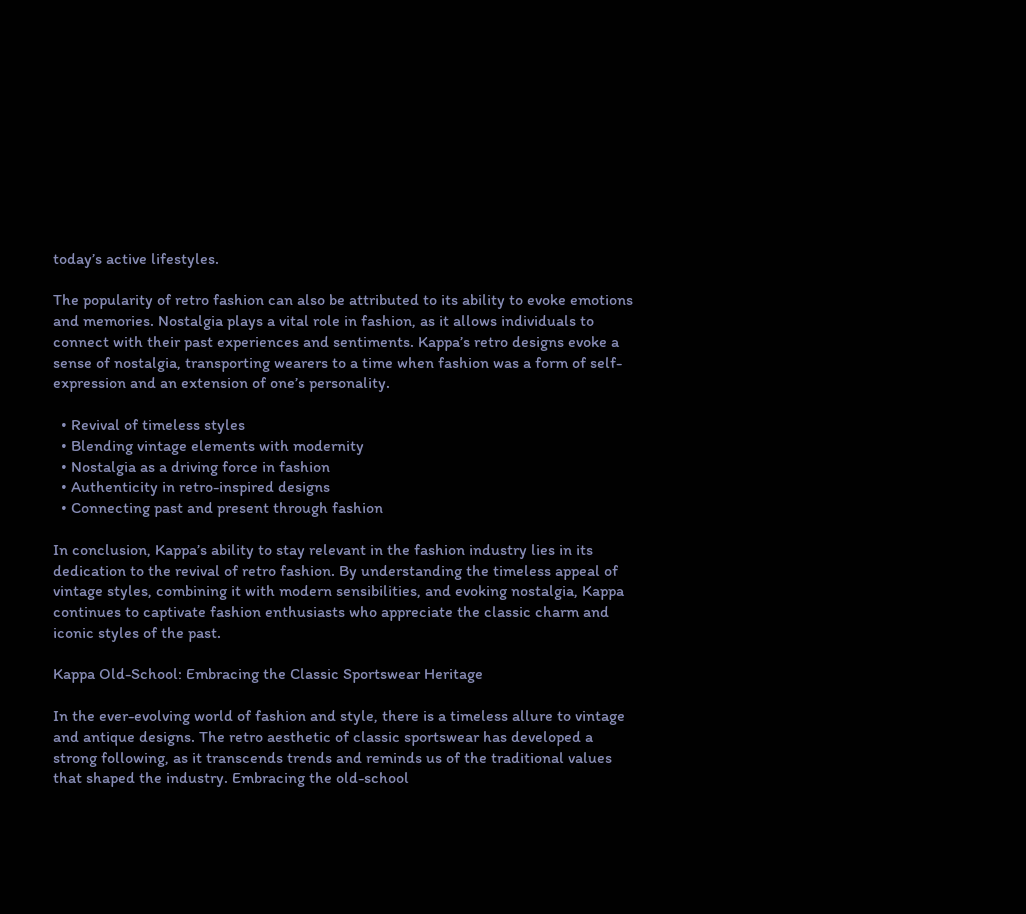today’s active lifestyles.

The popularity of retro fashion can also be attributed to its ability to evoke emotions and memories. Nostalgia plays a vital role in fashion, as it allows individuals to connect with their past experiences and sentiments. Kappa’s retro designs evoke a sense of nostalgia, transporting wearers to a time when fashion was a form of self-expression and an extension of one’s personality.

  • Revival of timeless styles
  • Blending vintage elements with modernity
  • Nostalgia as a driving force in fashion
  • Authenticity in retro-inspired designs
  • Connecting past and present through fashion

In conclusion, Kappa’s ability to stay relevant in the fashion industry lies in its dedication to the revival of retro fashion. By understanding the timeless appeal of vintage styles, combining it with modern sensibilities, and evoking nostalgia, Kappa continues to captivate fashion enthusiasts who appreciate the classic charm and iconic styles of the past.

Kappa Old-School: Embracing the Classic Sportswear Heritage

In the ever-evolving world of fashion and style, there is a timeless allure to vintage and antique designs. The retro aesthetic of classic sportswear has developed a strong following, as it transcends trends and reminds us of the traditional values that shaped the industry. Embracing the old-school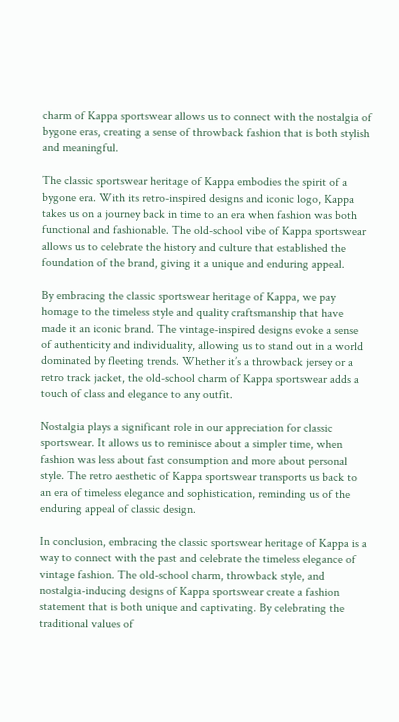charm of Kappa sportswear allows us to connect with the nostalgia of bygone eras, creating a sense of throwback fashion that is both stylish and meaningful.

The classic sportswear heritage of Kappa embodies the spirit of a bygone era. With its retro-inspired designs and iconic logo, Kappa takes us on a journey back in time to an era when fashion was both functional and fashionable. The old-school vibe of Kappa sportswear allows us to celebrate the history and culture that established the foundation of the brand, giving it a unique and enduring appeal.

By embracing the classic sportswear heritage of Kappa, we pay homage to the timeless style and quality craftsmanship that have made it an iconic brand. The vintage-inspired designs evoke a sense of authenticity and individuality, allowing us to stand out in a world dominated by fleeting trends. Whether it’s a throwback jersey or a retro track jacket, the old-school charm of Kappa sportswear adds a touch of class and elegance to any outfit.

Nostalgia plays a significant role in our appreciation for classic sportswear. It allows us to reminisce about a simpler time, when fashion was less about fast consumption and more about personal style. The retro aesthetic of Kappa sportswear transports us back to an era of timeless elegance and sophistication, reminding us of the enduring appeal of classic design.

In conclusion, embracing the classic sportswear heritage of Kappa is a way to connect with the past and celebrate the timeless elegance of vintage fashion. The old-school charm, throwback style, and nostalgia-inducing designs of Kappa sportswear create a fashion statement that is both unique and captivating. By celebrating the traditional values of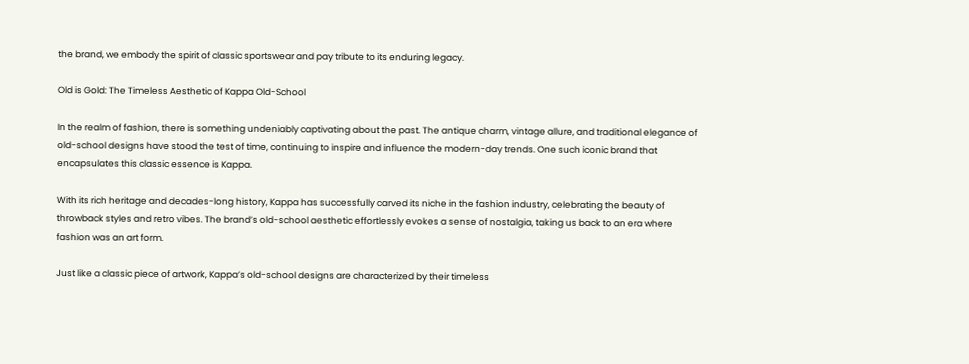the brand, we embody the spirit of classic sportswear and pay tribute to its enduring legacy.

Old is Gold: The Timeless Aesthetic of Kappa Old-School

In the realm of fashion, there is something undeniably captivating about the past. The antique charm, vintage allure, and traditional elegance of old-school designs have stood the test of time, continuing to inspire and influence the modern-day trends. One such iconic brand that encapsulates this classic essence is Kappa.

With its rich heritage and decades-long history, Kappa has successfully carved its niche in the fashion industry, celebrating the beauty of throwback styles and retro vibes. The brand’s old-school aesthetic effortlessly evokes a sense of nostalgia, taking us back to an era where fashion was an art form.

Just like a classic piece of artwork, Kappa’s old-school designs are characterized by their timeless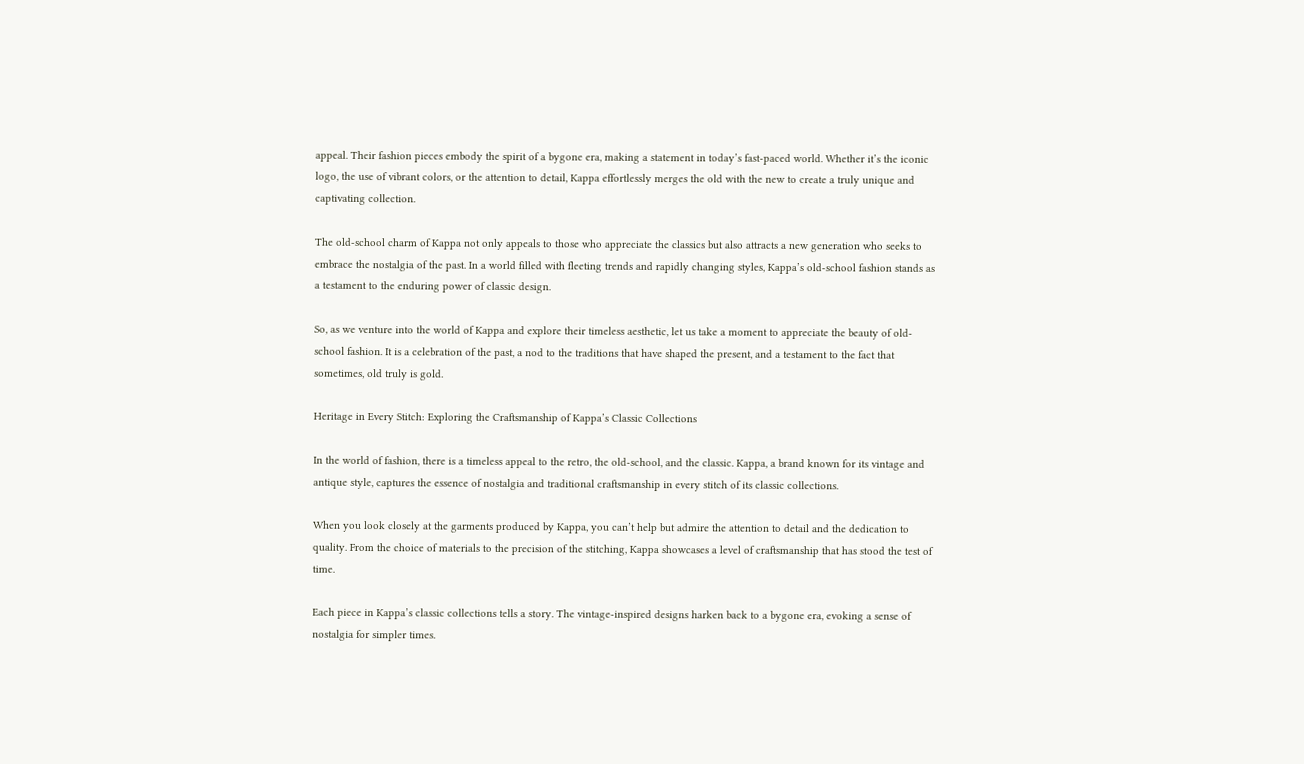appeal. Their fashion pieces embody the spirit of a bygone era, making a statement in today’s fast-paced world. Whether it’s the iconic logo, the use of vibrant colors, or the attention to detail, Kappa effortlessly merges the old with the new to create a truly unique and captivating collection.

The old-school charm of Kappa not only appeals to those who appreciate the classics but also attracts a new generation who seeks to embrace the nostalgia of the past. In a world filled with fleeting trends and rapidly changing styles, Kappa’s old-school fashion stands as a testament to the enduring power of classic design.

So, as we venture into the world of Kappa and explore their timeless aesthetic, let us take a moment to appreciate the beauty of old-school fashion. It is a celebration of the past, a nod to the traditions that have shaped the present, and a testament to the fact that sometimes, old truly is gold.

Heritage in Every Stitch: Exploring the Craftsmanship of Kappa’s Classic Collections

In the world of fashion, there is a timeless appeal to the retro, the old-school, and the classic. Kappa, a brand known for its vintage and antique style, captures the essence of nostalgia and traditional craftsmanship in every stitch of its classic collections.

When you look closely at the garments produced by Kappa, you can’t help but admire the attention to detail and the dedication to quality. From the choice of materials to the precision of the stitching, Kappa showcases a level of craftsmanship that has stood the test of time.

Each piece in Kappa’s classic collections tells a story. The vintage-inspired designs harken back to a bygone era, evoking a sense of nostalgia for simpler times.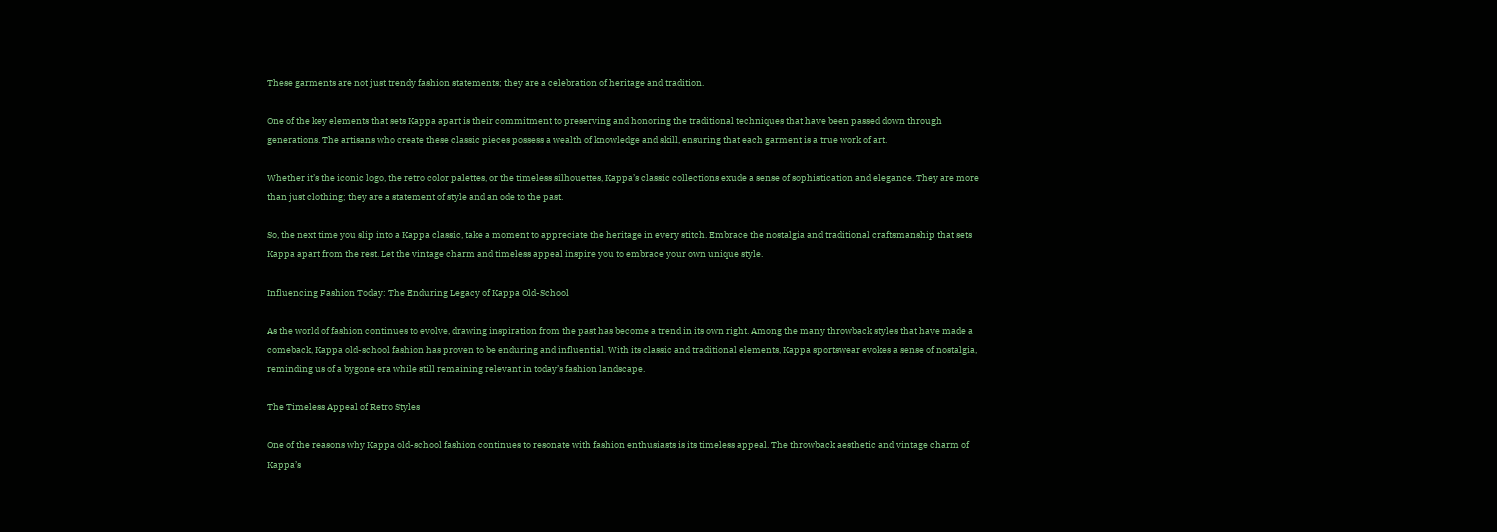These garments are not just trendy fashion statements; they are a celebration of heritage and tradition.

One of the key elements that sets Kappa apart is their commitment to preserving and honoring the traditional techniques that have been passed down through generations. The artisans who create these classic pieces possess a wealth of knowledge and skill, ensuring that each garment is a true work of art.

Whether it’s the iconic logo, the retro color palettes, or the timeless silhouettes, Kappa’s classic collections exude a sense of sophistication and elegance. They are more than just clothing; they are a statement of style and an ode to the past.

So, the next time you slip into a Kappa classic, take a moment to appreciate the heritage in every stitch. Embrace the nostalgia and traditional craftsmanship that sets Kappa apart from the rest. Let the vintage charm and timeless appeal inspire you to embrace your own unique style.

Influencing Fashion Today: The Enduring Legacy of Kappa Old-School

As the world of fashion continues to evolve, drawing inspiration from the past has become a trend in its own right. Among the many throwback styles that have made a comeback, Kappa old-school fashion has proven to be enduring and influential. With its classic and traditional elements, Kappa sportswear evokes a sense of nostalgia, reminding us of a bygone era while still remaining relevant in today’s fashion landscape.

The Timeless Appeal of Retro Styles

One of the reasons why Kappa old-school fashion continues to resonate with fashion enthusiasts is its timeless appeal. The throwback aesthetic and vintage charm of Kappa’s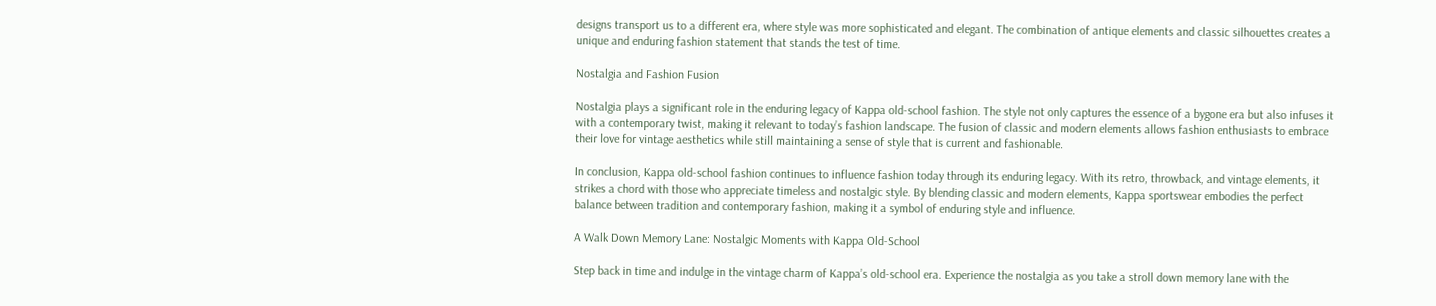designs transport us to a different era, where style was more sophisticated and elegant. The combination of antique elements and classic silhouettes creates a unique and enduring fashion statement that stands the test of time.

Nostalgia and Fashion Fusion

Nostalgia plays a significant role in the enduring legacy of Kappa old-school fashion. The style not only captures the essence of a bygone era but also infuses it with a contemporary twist, making it relevant to today’s fashion landscape. The fusion of classic and modern elements allows fashion enthusiasts to embrace their love for vintage aesthetics while still maintaining a sense of style that is current and fashionable.

In conclusion, Kappa old-school fashion continues to influence fashion today through its enduring legacy. With its retro, throwback, and vintage elements, it strikes a chord with those who appreciate timeless and nostalgic style. By blending classic and modern elements, Kappa sportswear embodies the perfect balance between tradition and contemporary fashion, making it a symbol of enduring style and influence.

A Walk Down Memory Lane: Nostalgic Moments with Kappa Old-School

Step back in time and indulge in the vintage charm of Kappa’s old-school era. Experience the nostalgia as you take a stroll down memory lane with the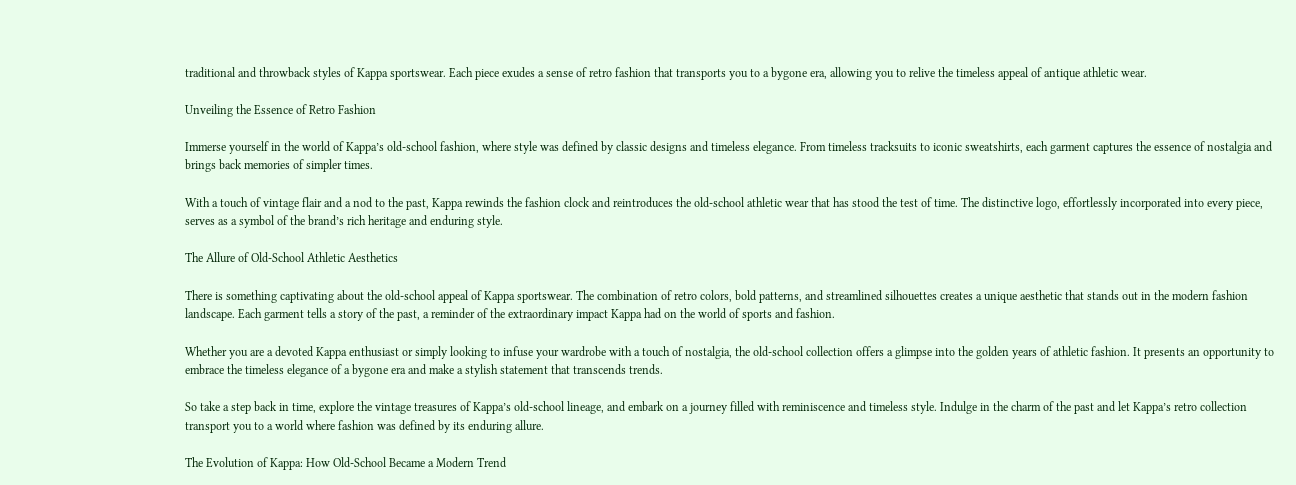traditional and throwback styles of Kappa sportswear. Each piece exudes a sense of retro fashion that transports you to a bygone era, allowing you to relive the timeless appeal of antique athletic wear.

Unveiling the Essence of Retro Fashion

Immerse yourself in the world of Kappa’s old-school fashion, where style was defined by classic designs and timeless elegance. From timeless tracksuits to iconic sweatshirts, each garment captures the essence of nostalgia and brings back memories of simpler times.

With a touch of vintage flair and a nod to the past, Kappa rewinds the fashion clock and reintroduces the old-school athletic wear that has stood the test of time. The distinctive logo, effortlessly incorporated into every piece, serves as a symbol of the brand’s rich heritage and enduring style.

The Allure of Old-School Athletic Aesthetics

There is something captivating about the old-school appeal of Kappa sportswear. The combination of retro colors, bold patterns, and streamlined silhouettes creates a unique aesthetic that stands out in the modern fashion landscape. Each garment tells a story of the past, a reminder of the extraordinary impact Kappa had on the world of sports and fashion.

Whether you are a devoted Kappa enthusiast or simply looking to infuse your wardrobe with a touch of nostalgia, the old-school collection offers a glimpse into the golden years of athletic fashion. It presents an opportunity to embrace the timeless elegance of a bygone era and make a stylish statement that transcends trends.

So take a step back in time, explore the vintage treasures of Kappa’s old-school lineage, and embark on a journey filled with reminiscence and timeless style. Indulge in the charm of the past and let Kappa’s retro collection transport you to a world where fashion was defined by its enduring allure.

The Evolution of Kappa: How Old-School Became a Modern Trend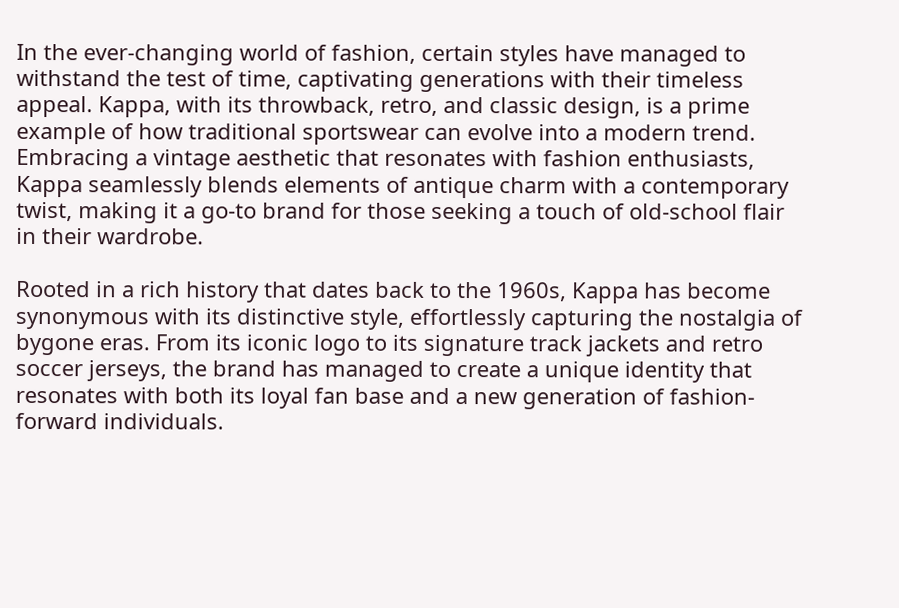In the ever-changing world of fashion, certain styles have managed to withstand the test of time, captivating generations with their timeless appeal. Kappa, with its throwback, retro, and classic design, is a prime example of how traditional sportswear can evolve into a modern trend. Embracing a vintage aesthetic that resonates with fashion enthusiasts, Kappa seamlessly blends elements of antique charm with a contemporary twist, making it a go-to brand for those seeking a touch of old-school flair in their wardrobe.

Rooted in a rich history that dates back to the 1960s, Kappa has become synonymous with its distinctive style, effortlessly capturing the nostalgia of bygone eras. From its iconic logo to its signature track jackets and retro soccer jerseys, the brand has managed to create a unique identity that resonates with both its loyal fan base and a new generation of fashion-forward individuals.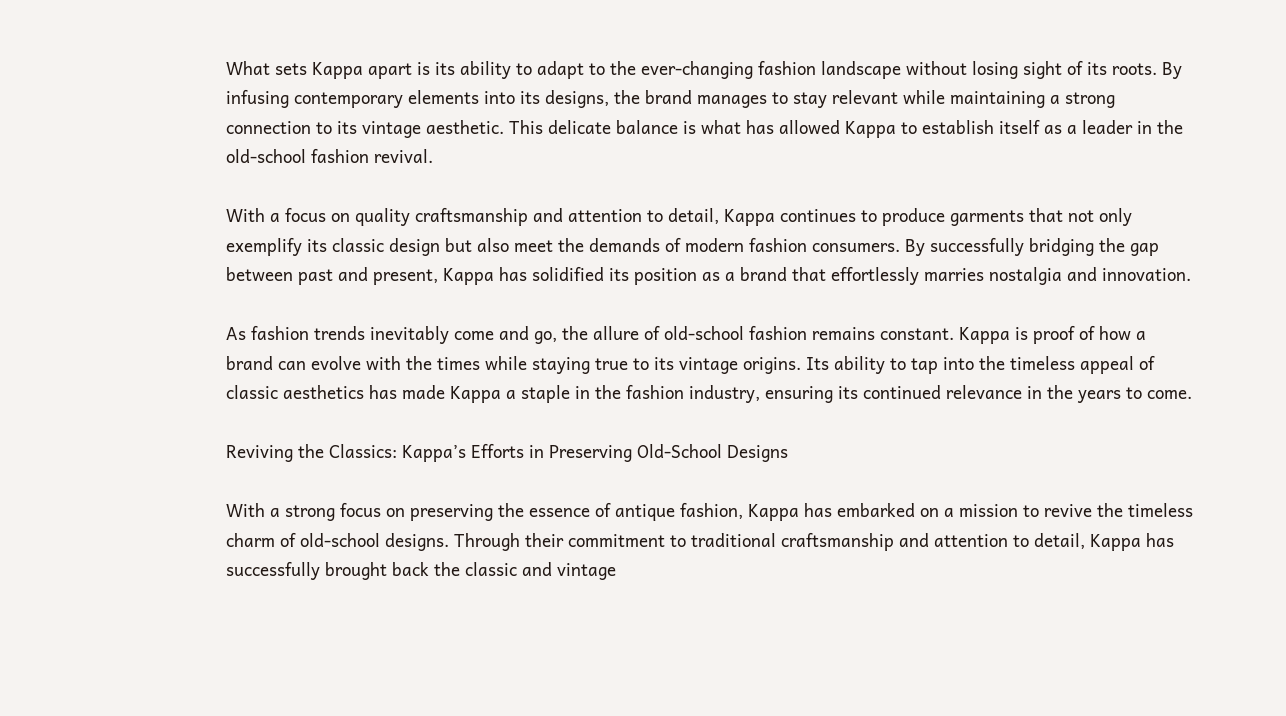What sets Kappa apart is its ability to adapt to the ever-changing fashion landscape without losing sight of its roots. By infusing contemporary elements into its designs, the brand manages to stay relevant while maintaining a strong connection to its vintage aesthetic. This delicate balance is what has allowed Kappa to establish itself as a leader in the old-school fashion revival.

With a focus on quality craftsmanship and attention to detail, Kappa continues to produce garments that not only exemplify its classic design but also meet the demands of modern fashion consumers. By successfully bridging the gap between past and present, Kappa has solidified its position as a brand that effortlessly marries nostalgia and innovation.

As fashion trends inevitably come and go, the allure of old-school fashion remains constant. Kappa is proof of how a brand can evolve with the times while staying true to its vintage origins. Its ability to tap into the timeless appeal of classic aesthetics has made Kappa a staple in the fashion industry, ensuring its continued relevance in the years to come.

Reviving the Classics: Kappa’s Efforts in Preserving Old-School Designs

With a strong focus on preserving the essence of antique fashion, Kappa has embarked on a mission to revive the timeless charm of old-school designs. Through their commitment to traditional craftsmanship and attention to detail, Kappa has successfully brought back the classic and vintage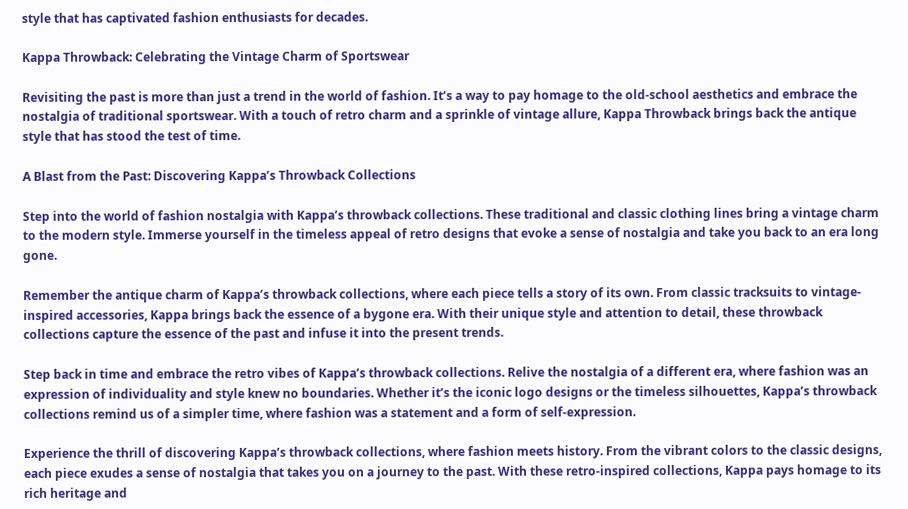style that has captivated fashion enthusiasts for decades.

Kappa Throwback: Celebrating the Vintage Charm of Sportswear

Revisiting the past is more than just a trend in the world of fashion. It’s a way to pay homage to the old-school aesthetics and embrace the nostalgia of traditional sportswear. With a touch of retro charm and a sprinkle of vintage allure, Kappa Throwback brings back the antique style that has stood the test of time.

A Blast from the Past: Discovering Kappa’s Throwback Collections

Step into the world of fashion nostalgia with Kappa’s throwback collections. These traditional and classic clothing lines bring a vintage charm to the modern style. Immerse yourself in the timeless appeal of retro designs that evoke a sense of nostalgia and take you back to an era long gone.

Remember the antique charm of Kappa’s throwback collections, where each piece tells a story of its own. From classic tracksuits to vintage-inspired accessories, Kappa brings back the essence of a bygone era. With their unique style and attention to detail, these throwback collections capture the essence of the past and infuse it into the present trends.

Step back in time and embrace the retro vibes of Kappa’s throwback collections. Relive the nostalgia of a different era, where fashion was an expression of individuality and style knew no boundaries. Whether it’s the iconic logo designs or the timeless silhouettes, Kappa’s throwback collections remind us of a simpler time, where fashion was a statement and a form of self-expression.

Experience the thrill of discovering Kappa’s throwback collections, where fashion meets history. From the vibrant colors to the classic designs, each piece exudes a sense of nostalgia that takes you on a journey to the past. With these retro-inspired collections, Kappa pays homage to its rich heritage and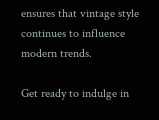ensures that vintage style continues to influence modern trends.

Get ready to indulge in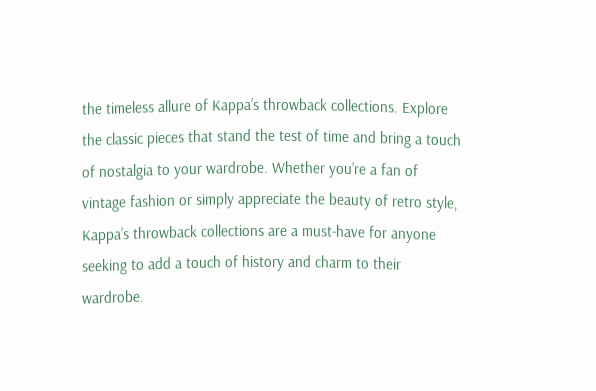the timeless allure of Kappa’s throwback collections. Explore the classic pieces that stand the test of time and bring a touch of nostalgia to your wardrobe. Whether you’re a fan of vintage fashion or simply appreciate the beauty of retro style, Kappa’s throwback collections are a must-have for anyone seeking to add a touch of history and charm to their wardrobe.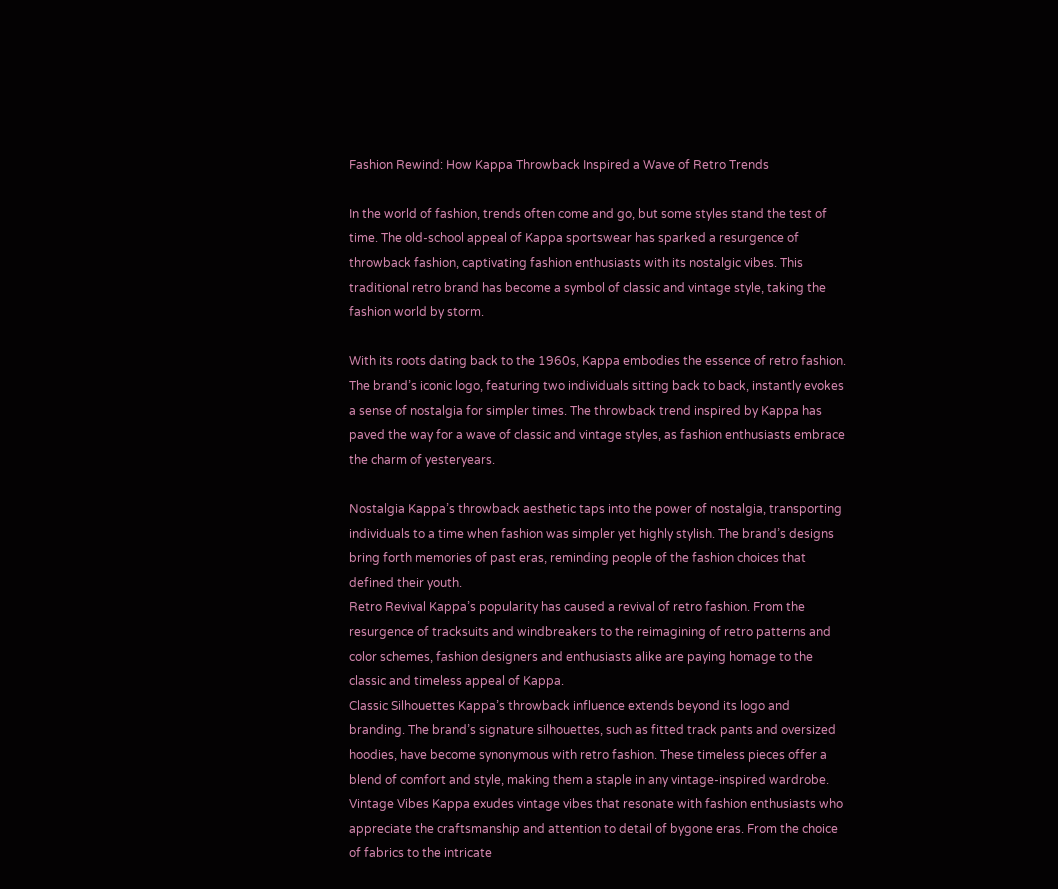Fashion Rewind: How Kappa Throwback Inspired a Wave of Retro Trends

In the world of fashion, trends often come and go, but some styles stand the test of time. The old-school appeal of Kappa sportswear has sparked a resurgence of throwback fashion, captivating fashion enthusiasts with its nostalgic vibes. This traditional retro brand has become a symbol of classic and vintage style, taking the fashion world by storm.

With its roots dating back to the 1960s, Kappa embodies the essence of retro fashion. The brand’s iconic logo, featuring two individuals sitting back to back, instantly evokes a sense of nostalgia for simpler times. The throwback trend inspired by Kappa has paved the way for a wave of classic and vintage styles, as fashion enthusiasts embrace the charm of yesteryears.

Nostalgia Kappa’s throwback aesthetic taps into the power of nostalgia, transporting individuals to a time when fashion was simpler yet highly stylish. The brand’s designs bring forth memories of past eras, reminding people of the fashion choices that defined their youth.
Retro Revival Kappa’s popularity has caused a revival of retro fashion. From the resurgence of tracksuits and windbreakers to the reimagining of retro patterns and color schemes, fashion designers and enthusiasts alike are paying homage to the classic and timeless appeal of Kappa.
Classic Silhouettes Kappa’s throwback influence extends beyond its logo and branding. The brand’s signature silhouettes, such as fitted track pants and oversized hoodies, have become synonymous with retro fashion. These timeless pieces offer a blend of comfort and style, making them a staple in any vintage-inspired wardrobe.
Vintage Vibes Kappa exudes vintage vibes that resonate with fashion enthusiasts who appreciate the craftsmanship and attention to detail of bygone eras. From the choice of fabrics to the intricate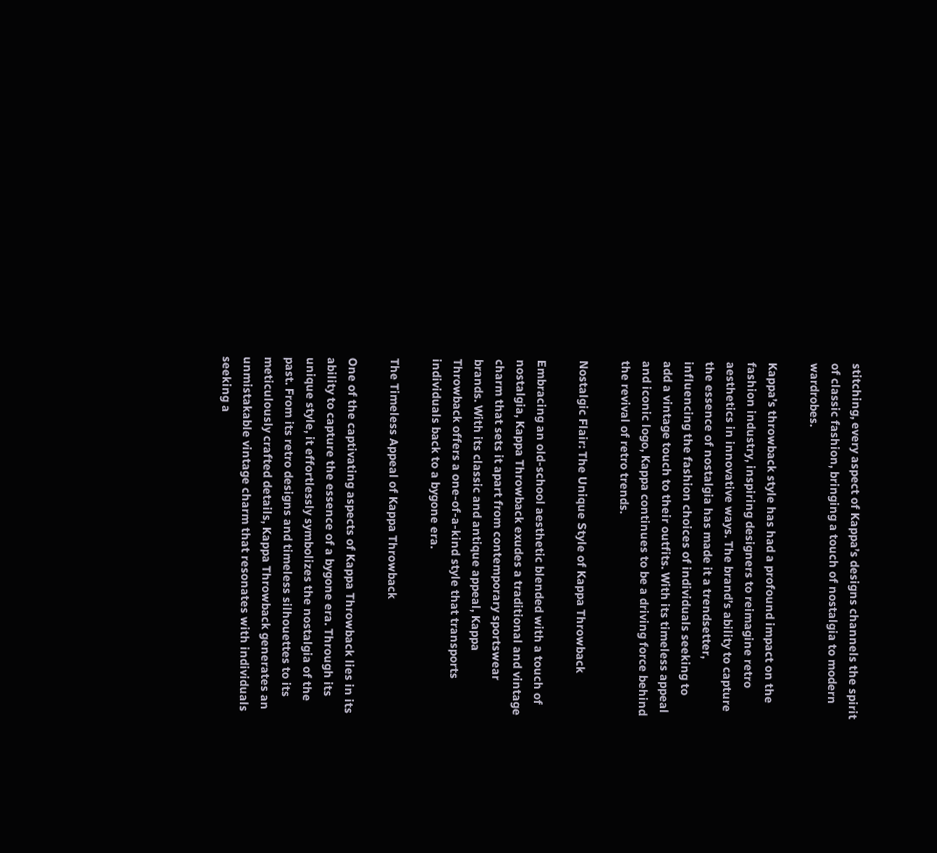stitching, every aspect of Kappa’s designs channels the spirit of classic fashion, bringing a touch of nostalgia to modern wardrobes.

Kappa’s throwback style has had a profound impact on the fashion industry, inspiring designers to reimagine retro aesthetics in innovative ways. The brand’s ability to capture the essence of nostalgia has made it a trendsetter, influencing the fashion choices of individuals seeking to add a vintage touch to their outfits. With its timeless appeal and iconic logo, Kappa continues to be a driving force behind the revival of retro trends.

Nostalgic Flair: The Unique Style of Kappa Throwback

Embracing an old-school aesthetic blended with a touch of nostalgia, Kappa Throwback exudes a traditional and vintage charm that sets it apart from contemporary sportswear brands. With its classic and antique appeal, Kappa Throwback offers a one-of-a-kind style that transports individuals back to a bygone era.

The Timeless Appeal of Kappa Throwback

One of the captivating aspects of Kappa Throwback lies in its ability to capture the essence of a bygone era. Through its unique style, it effortlessly symbolizes the nostalgia of the past. From its retro designs and timeless silhouettes to its meticulously crafted details, Kappa Throwback generates an unmistakable vintage charm that resonates with individuals seeking a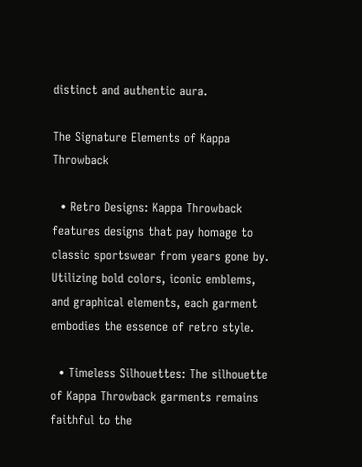distinct and authentic aura.

The Signature Elements of Kappa Throwback

  • Retro Designs: Kappa Throwback features designs that pay homage to classic sportswear from years gone by. Utilizing bold colors, iconic emblems, and graphical elements, each garment embodies the essence of retro style.

  • Timeless Silhouettes: The silhouette of Kappa Throwback garments remains faithful to the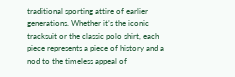traditional sporting attire of earlier generations. Whether it’s the iconic tracksuit or the classic polo shirt, each piece represents a piece of history and a nod to the timeless appeal of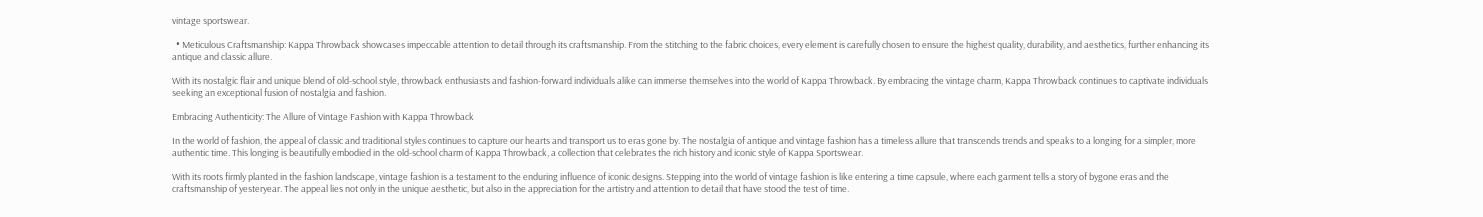vintage sportswear.

  • Meticulous Craftsmanship: Kappa Throwback showcases impeccable attention to detail through its craftsmanship. From the stitching to the fabric choices, every element is carefully chosen to ensure the highest quality, durability, and aesthetics, further enhancing its antique and classic allure.

With its nostalgic flair and unique blend of old-school style, throwback enthusiasts and fashion-forward individuals alike can immerse themselves into the world of Kappa Throwback. By embracing the vintage charm, Kappa Throwback continues to captivate individuals seeking an exceptional fusion of nostalgia and fashion.

Embracing Authenticity: The Allure of Vintage Fashion with Kappa Throwback

In the world of fashion, the appeal of classic and traditional styles continues to capture our hearts and transport us to eras gone by. The nostalgia of antique and vintage fashion has a timeless allure that transcends trends and speaks to a longing for a simpler, more authentic time. This longing is beautifully embodied in the old-school charm of Kappa Throwback, a collection that celebrates the rich history and iconic style of Kappa Sportswear.

With its roots firmly planted in the fashion landscape, vintage fashion is a testament to the enduring influence of iconic designs. Stepping into the world of vintage fashion is like entering a time capsule, where each garment tells a story of bygone eras and the craftsmanship of yesteryear. The appeal lies not only in the unique aesthetic, but also in the appreciation for the artistry and attention to detail that have stood the test of time.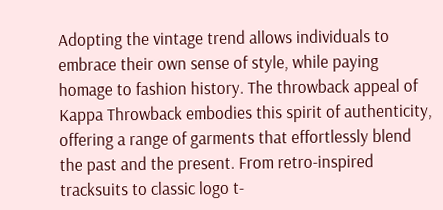Adopting the vintage trend allows individuals to embrace their own sense of style, while paying homage to fashion history. The throwback appeal of Kappa Throwback embodies this spirit of authenticity, offering a range of garments that effortlessly blend the past and the present. From retro-inspired tracksuits to classic logo t-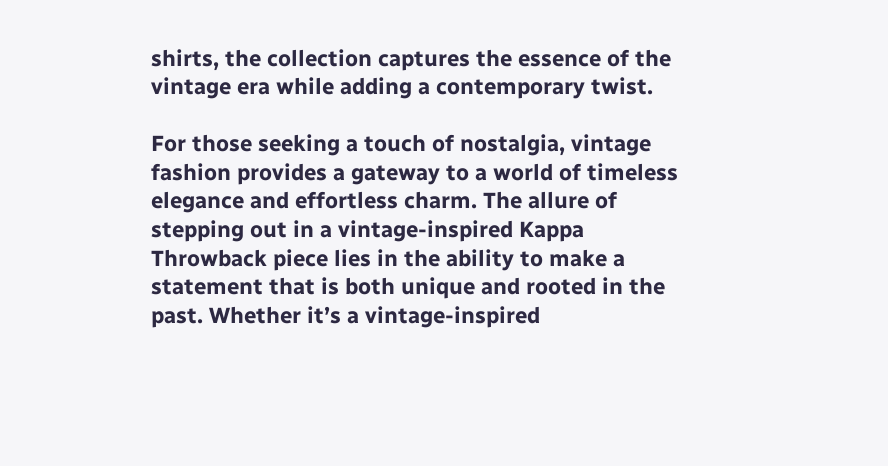shirts, the collection captures the essence of the vintage era while adding a contemporary twist.

For those seeking a touch of nostalgia, vintage fashion provides a gateway to a world of timeless elegance and effortless charm. The allure of stepping out in a vintage-inspired Kappa Throwback piece lies in the ability to make a statement that is both unique and rooted in the past. Whether it’s a vintage-inspired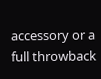accessory or a full throwback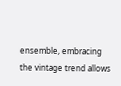ensemble, embracing the vintage trend allows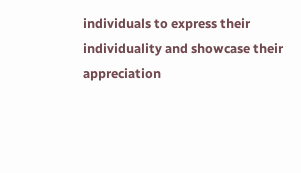individuals to express their individuality and showcase their appreciation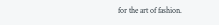for the art of fashion.